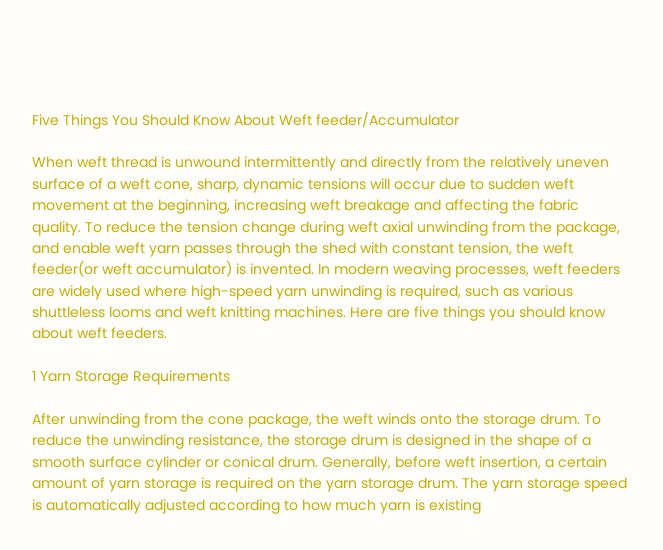Five Things You Should Know About Weft feeder/Accumulator

When weft thread is unwound intermittently and directly from the relatively uneven surface of a weft cone, sharp, dynamic tensions will occur due to sudden weft movement at the beginning, increasing weft breakage and affecting the fabric quality. To reduce the tension change during weft axial unwinding from the package, and enable weft yarn passes through the shed with constant tension, the weft feeder(or weft accumulator) is invented. In modern weaving processes, weft feeders are widely used where high-speed yarn unwinding is required, such as various shuttleless looms and weft knitting machines. Here are five things you should know about weft feeders.

1 Yarn Storage Requirements

After unwinding from the cone package, the weft winds onto the storage drum. To reduce the unwinding resistance, the storage drum is designed in the shape of a smooth surface cylinder or conical drum. Generally, before weft insertion, a certain amount of yarn storage is required on the yarn storage drum. The yarn storage speed is automatically adjusted according to how much yarn is existing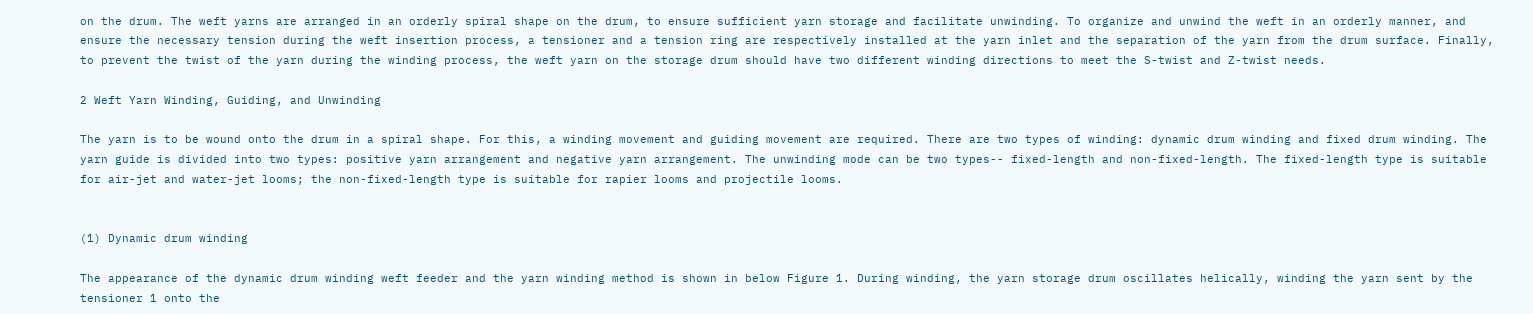on the drum. The weft yarns are arranged in an orderly spiral shape on the drum, to ensure sufficient yarn storage and facilitate unwinding. To organize and unwind the weft in an orderly manner, and ensure the necessary tension during the weft insertion process, a tensioner and a tension ring are respectively installed at the yarn inlet and the separation of the yarn from the drum surface. Finally, to prevent the twist of the yarn during the winding process, the weft yarn on the storage drum should have two different winding directions to meet the S-twist and Z-twist needs.

2 Weft Yarn Winding, Guiding, and Unwinding

The yarn is to be wound onto the drum in a spiral shape. For this, a winding movement and guiding movement are required. There are two types of winding: dynamic drum winding and fixed drum winding. The yarn guide is divided into two types: positive yarn arrangement and negative yarn arrangement. The unwinding mode can be two types-- fixed-length and non-fixed-length. The fixed-length type is suitable for air-jet and water-jet looms; the non-fixed-length type is suitable for rapier looms and projectile looms.


(1) Dynamic drum winding

The appearance of the dynamic drum winding weft feeder and the yarn winding method is shown in below Figure 1. During winding, the yarn storage drum oscillates helically, winding the yarn sent by the tensioner 1 onto the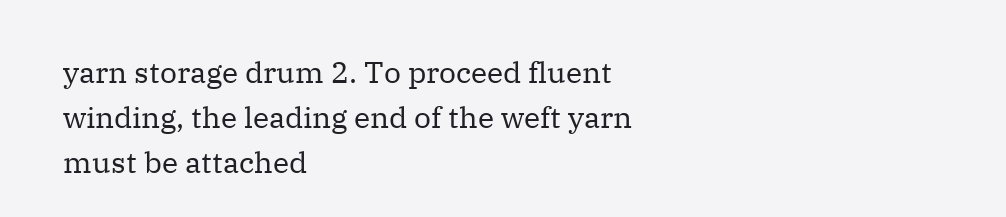yarn storage drum 2. To proceed fluent winding, the leading end of the weft yarn must be attached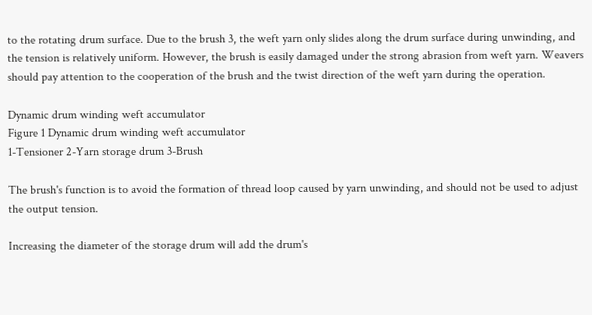to the rotating drum surface. Due to the brush 3, the weft yarn only slides along the drum surface during unwinding, and the tension is relatively uniform. However, the brush is easily damaged under the strong abrasion from weft yarn. Weavers should pay attention to the cooperation of the brush and the twist direction of the weft yarn during the operation.

Dynamic drum winding weft accumulator
Figure 1 Dynamic drum winding weft accumulator
1-Tensioner 2-Yarn storage drum 3-Brush

The brush's function is to avoid the formation of thread loop caused by yarn unwinding, and should not be used to adjust the output tension.

Increasing the diameter of the storage drum will add the drum's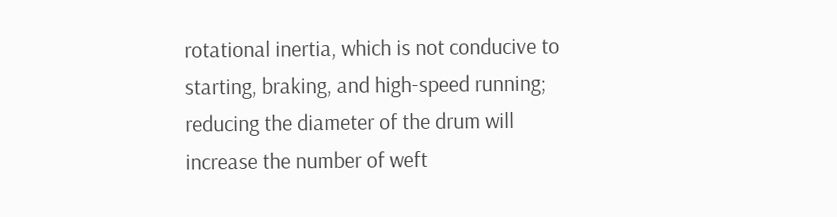rotational inertia, which is not conducive to starting, braking, and high-speed running; reducing the diameter of the drum will increase the number of weft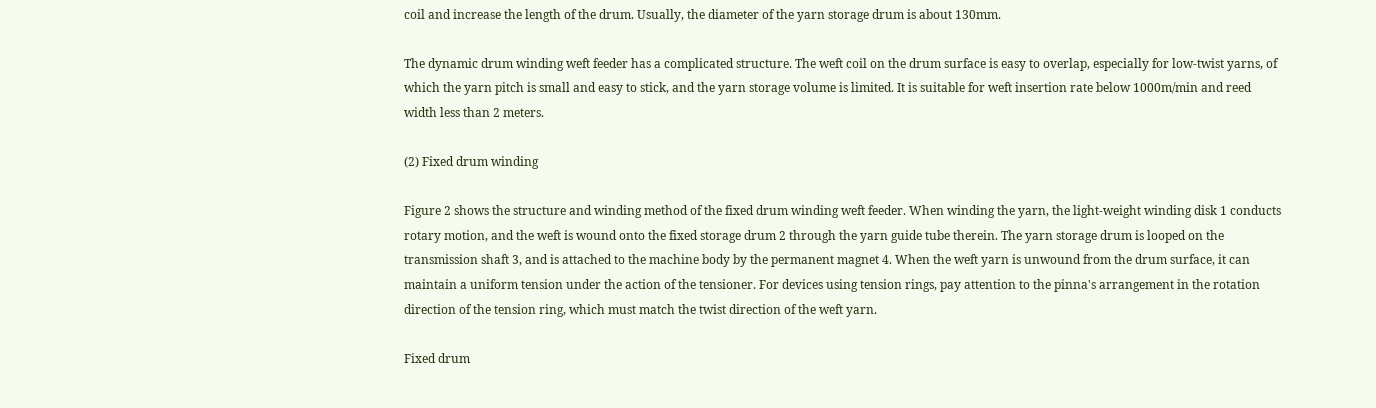coil and increase the length of the drum. Usually, the diameter of the yarn storage drum is about 130mm.

The dynamic drum winding weft feeder has a complicated structure. The weft coil on the drum surface is easy to overlap, especially for low-twist yarns, of which the yarn pitch is small and easy to stick, and the yarn storage volume is limited. It is suitable for weft insertion rate below 1000m/min and reed width less than 2 meters.

(2) Fixed drum winding

Figure 2 shows the structure and winding method of the fixed drum winding weft feeder. When winding the yarn, the light-weight winding disk 1 conducts rotary motion, and the weft is wound onto the fixed storage drum 2 through the yarn guide tube therein. The yarn storage drum is looped on the transmission shaft 3, and is attached to the machine body by the permanent magnet 4. When the weft yarn is unwound from the drum surface, it can maintain a uniform tension under the action of the tensioner. For devices using tension rings, pay attention to the pinna's arrangement in the rotation direction of the tension ring, which must match the twist direction of the weft yarn.

Fixed drum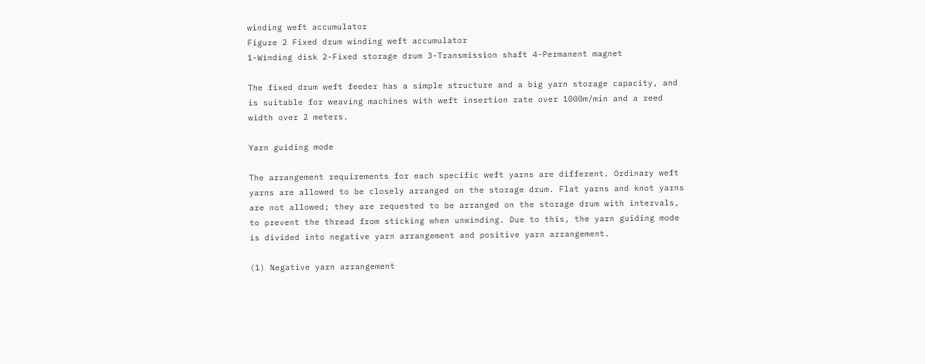winding weft accumulator
Figure 2 Fixed drum winding weft accumulator
1-Winding disk 2-Fixed storage drum 3-Transmission shaft 4-Permanent magnet

The fixed drum weft feeder has a simple structure and a big yarn storage capacity, and is suitable for weaving machines with weft insertion rate over 1000m/min and a reed width over 2 meters.

Yarn guiding mode

The arrangement requirements for each specific weft yarns are different. Ordinary weft yarns are allowed to be closely arranged on the storage drum. Flat yarns and knot yarns are not allowed; they are requested to be arranged on the storage drum with intervals, to prevent the thread from sticking when unwinding. Due to this, the yarn guiding mode is divided into negative yarn arrangement and positive yarn arrangement.

(1) Negative yarn arrangement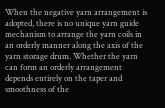When the negative yarn arrangement is adopted, there is no unique yarn guide mechanism to arrange the yarn coils in an orderly manner along the axis of the yarn storage drum. Whether the yarn can form an orderly arrangement depends entirely on the taper and smoothness of the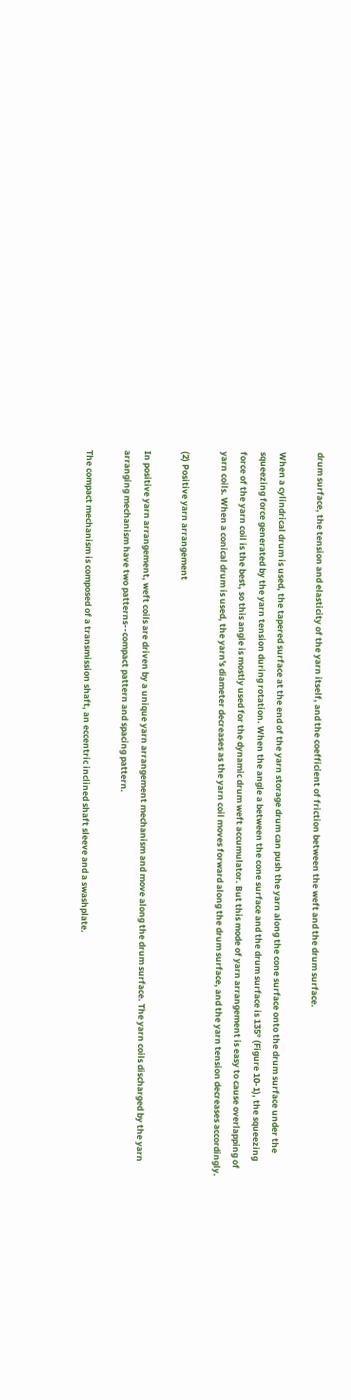drum surface, the tension and elasticity of the yarn itself, and the coefficient of friction between the weft and the drum surface.

When a cylindrical drum is used, the tapered surface at the end of the yarn storage drum can push the yarn along the cone surface onto the drum surface under the squeezing force generated by the yarn tension during rotation. When the angle a between the cone surface and the drum surface is 135° (Figure 10-1), the squeezing force of the yarn coil is the best, so this angle is mostly used for the dynamic drum weft accumulator. But this mode of yarn arrangement is easy to cause overlapping of yarn coils. When a conical drum is used, the yarn's diameter decreases as the yarn coil moves forward along the drum surface, and the yarn tension decreases accordingly.

(2) Positive yarn arrangement

In positive yarn arrangement, weft coils are driven by a unique yarn arrangement mechanism and move along the drum surface. The yarn coils discharged by the yarn arranging mechanism have two patterns--compact pattern and spacing pattern.

The compact mechanism is composed of a transmission shaft, an eccentric inclined shaft sleeve and a swashplate.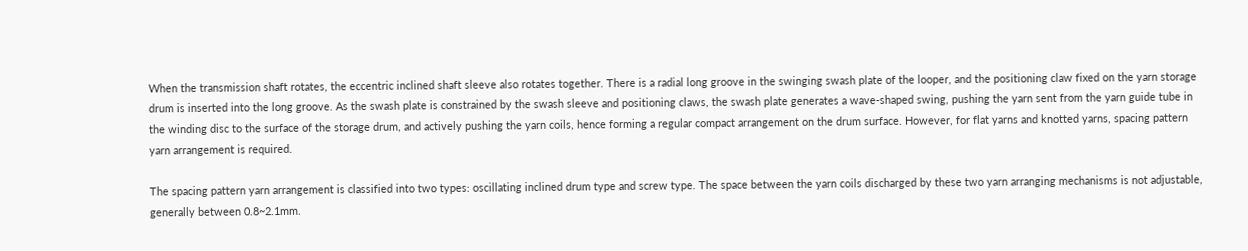When the transmission shaft rotates, the eccentric inclined shaft sleeve also rotates together. There is a radial long groove in the swinging swash plate of the looper, and the positioning claw fixed on the yarn storage drum is inserted into the long groove. As the swash plate is constrained by the swash sleeve and positioning claws, the swash plate generates a wave-shaped swing, pushing the yarn sent from the yarn guide tube in the winding disc to the surface of the storage drum, and actively pushing the yarn coils, hence forming a regular compact arrangement on the drum surface. However, for flat yarns and knotted yarns, spacing pattern yarn arrangement is required.

The spacing pattern yarn arrangement is classified into two types: oscillating inclined drum type and screw type. The space between the yarn coils discharged by these two yarn arranging mechanisms is not adjustable, generally between 0.8~2.1mm.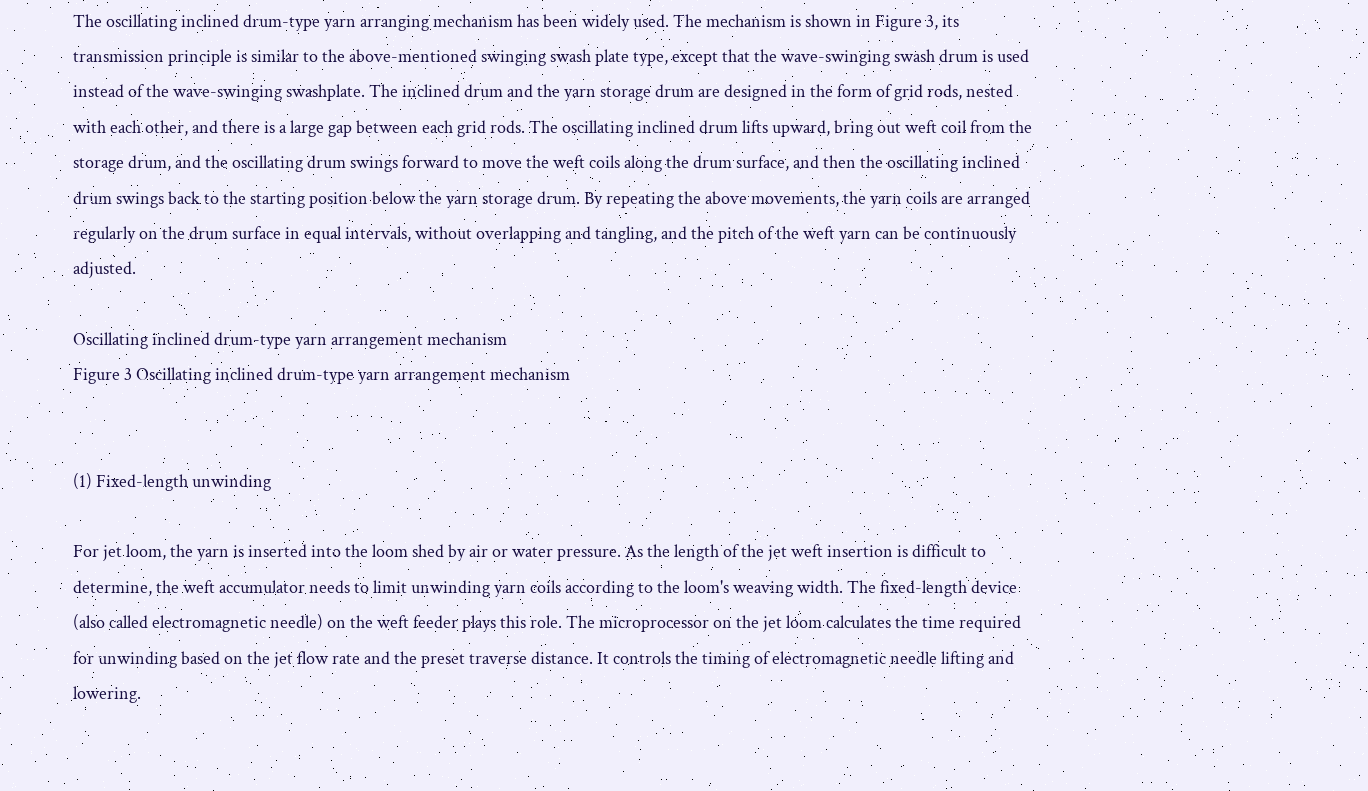The oscillating inclined drum-type yarn arranging mechanism has been widely used. The mechanism is shown in Figure 3, its transmission principle is similar to the above-mentioned swinging swash plate type, except that the wave-swinging swash drum is used instead of the wave-swinging swashplate. The inclined drum and the yarn storage drum are designed in the form of grid rods, nested with each other, and there is a large gap between each grid rods. The oscillating inclined drum lifts upward, bring out weft coil from the storage drum, and the oscillating drum swings forward to move the weft coils along the drum surface, and then the oscillating inclined drum swings back to the starting position below the yarn storage drum. By repeating the above movements, the yarn coils are arranged regularly on the drum surface in equal intervals, without overlapping and tangling, and the pitch of the weft yarn can be continuously adjusted.

Oscillating inclined drum-type yarn arrangement mechanism
Figure 3 Oscillating inclined drum-type yarn arrangement mechanism


(1) Fixed-length unwinding

For jet loom, the yarn is inserted into the loom shed by air or water pressure. As the length of the jet weft insertion is difficult to determine, the weft accumulator needs to limit unwinding yarn coils according to the loom's weaving width. The fixed-length device (also called electromagnetic needle) on the weft feeder plays this role. The microprocessor on the jet loom calculates the time required for unwinding based on the jet flow rate and the preset traverse distance. It controls the timing of electromagnetic needle lifting and lowering.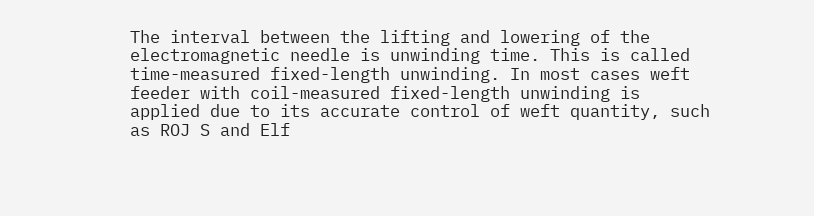The interval between the lifting and lowering of the electromagnetic needle is unwinding time. This is called time-measured fixed-length unwinding. In most cases weft feeder with coil-measured fixed-length unwinding is applied due to its accurate control of weft quantity, such as ROJ S and Elf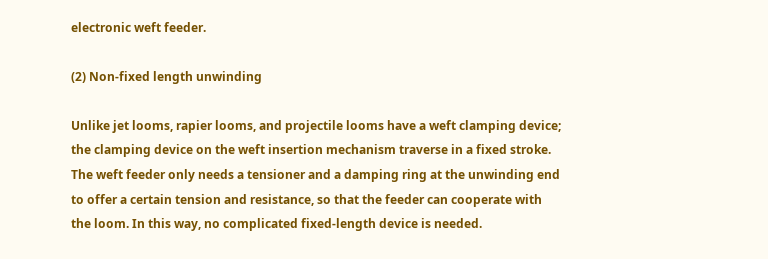electronic weft feeder.

(2) Non-fixed length unwinding

Unlike jet looms, rapier looms, and projectile looms have a weft clamping device; the clamping device on the weft insertion mechanism traverse in a fixed stroke. The weft feeder only needs a tensioner and a damping ring at the unwinding end to offer a certain tension and resistance, so that the feeder can cooperate with the loom. In this way, no complicated fixed-length device is needed.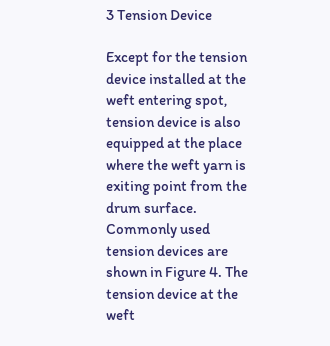3 Tension Device

Except for the tension device installed at the weft entering spot, tension device is also equipped at the place where the weft yarn is exiting point from the drum surface. Commonly used tension devices are shown in Figure 4. The tension device at the weft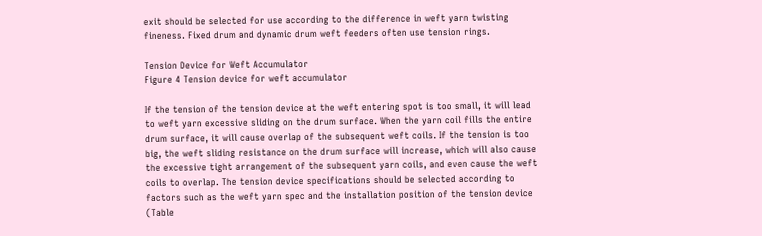exit should be selected for use according to the difference in weft yarn twisting fineness. Fixed drum and dynamic drum weft feeders often use tension rings.

Tension Device for Weft Accumulator
Figure 4 Tension device for weft accumulator

If the tension of the tension device at the weft entering spot is too small, it will lead to weft yarn excessive sliding on the drum surface. When the yarn coil fills the entire drum surface, it will cause overlap of the subsequent weft coils. If the tension is too big, the weft sliding resistance on the drum surface will increase, which will also cause the excessive tight arrangement of the subsequent yarn coils, and even cause the weft coils to overlap. The tension device specifications should be selected according to factors such as the weft yarn spec and the installation position of the tension device (Table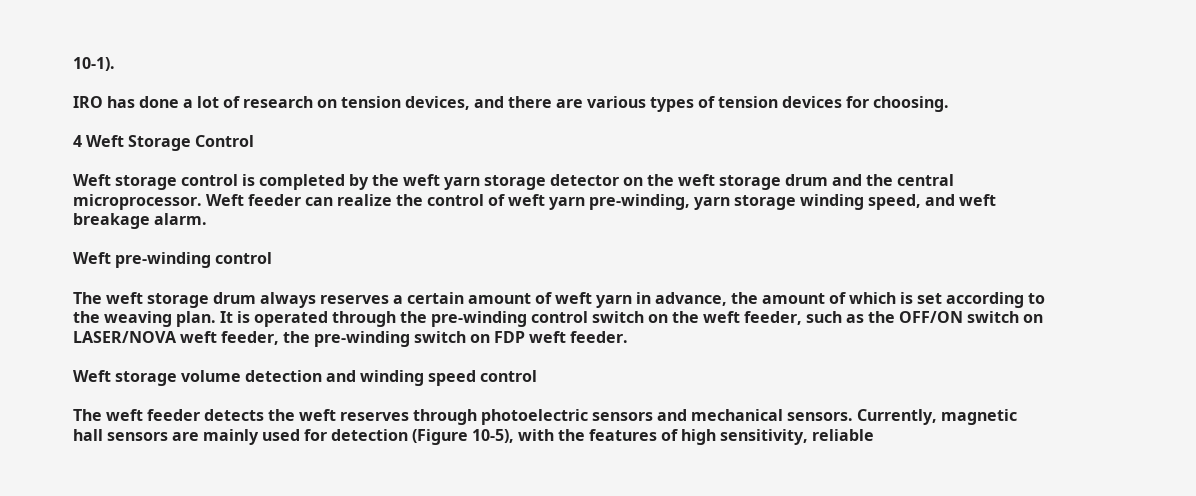10-1).

IRO has done a lot of research on tension devices, and there are various types of tension devices for choosing.

4 Weft Storage Control

Weft storage control is completed by the weft yarn storage detector on the weft storage drum and the central microprocessor. Weft feeder can realize the control of weft yarn pre-winding, yarn storage winding speed, and weft breakage alarm.

Weft pre-winding control

The weft storage drum always reserves a certain amount of weft yarn in advance, the amount of which is set according to the weaving plan. It is operated through the pre-winding control switch on the weft feeder, such as the OFF/ON switch on LASER/NOVA weft feeder, the pre-winding switch on FDP weft feeder.

Weft storage volume detection and winding speed control

The weft feeder detects the weft reserves through photoelectric sensors and mechanical sensors. Currently, magnetic hall sensors are mainly used for detection (Figure 10-5), with the features of high sensitivity, reliable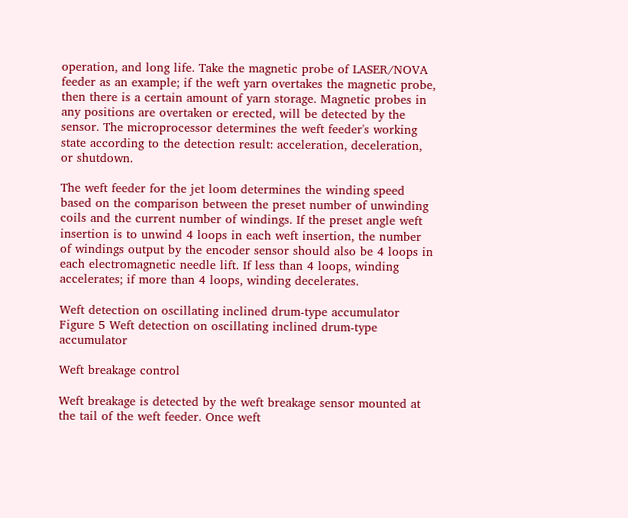operation, and long life. Take the magnetic probe of LASER/NOVA feeder as an example; if the weft yarn overtakes the magnetic probe, then there is a certain amount of yarn storage. Magnetic probes in any positions are overtaken or erected, will be detected by the sensor. The microprocessor determines the weft feeder's working state according to the detection result: acceleration, deceleration, or shutdown.

The weft feeder for the jet loom determines the winding speed based on the comparison between the preset number of unwinding coils and the current number of windings. If the preset angle weft insertion is to unwind 4 loops in each weft insertion, the number of windings output by the encoder sensor should also be 4 loops in each electromagnetic needle lift. If less than 4 loops, winding accelerates; if more than 4 loops, winding decelerates.

Weft detection on oscillating inclined drum-type accumulator
Figure 5 Weft detection on oscillating inclined drum-type accumulator

Weft breakage control

Weft breakage is detected by the weft breakage sensor mounted at the tail of the weft feeder. Once weft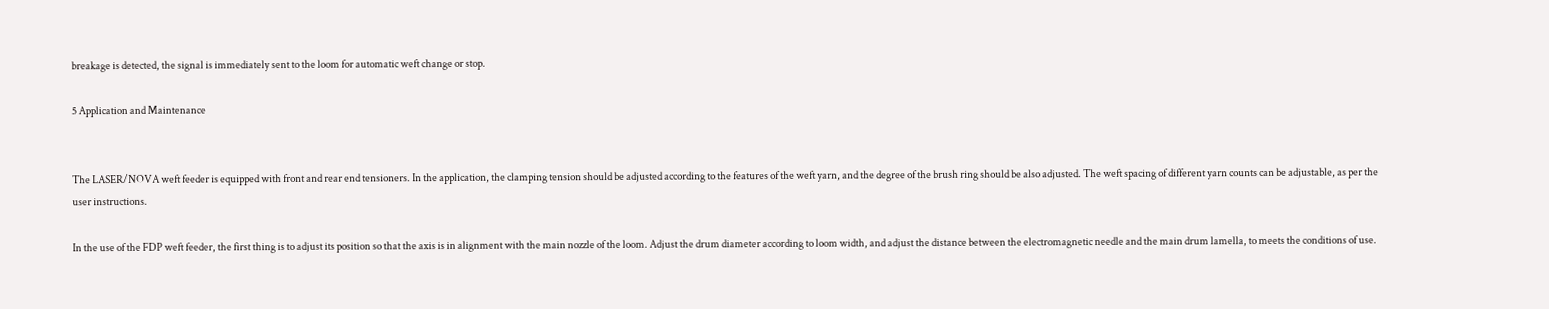breakage is detected, the signal is immediately sent to the loom for automatic weft change or stop.

5 Application and Maintenance


The LASER/NOVA weft feeder is equipped with front and rear end tensioners. In the application, the clamping tension should be adjusted according to the features of the weft yarn, and the degree of the brush ring should be also adjusted. The weft spacing of different yarn counts can be adjustable, as per the user instructions.

In the use of the FDP weft feeder, the first thing is to adjust its position so that the axis is in alignment with the main nozzle of the loom. Adjust the drum diameter according to loom width, and adjust the distance between the electromagnetic needle and the main drum lamella, to meets the conditions of use.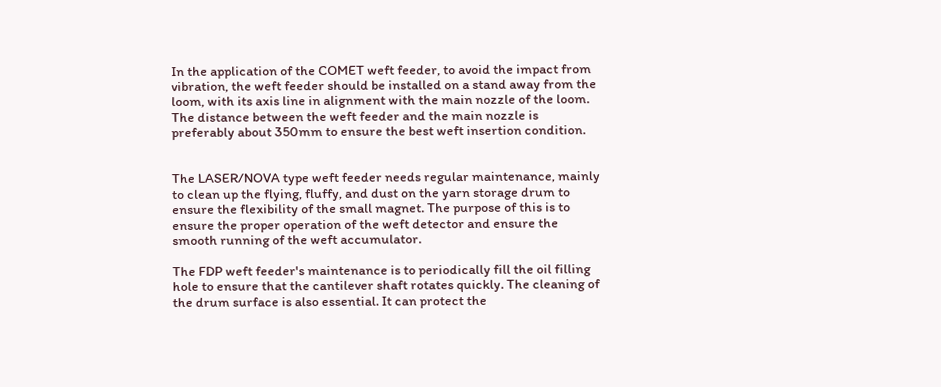In the application of the COMET weft feeder, to avoid the impact from vibration, the weft feeder should be installed on a stand away from the loom, with its axis line in alignment with the main nozzle of the loom. The distance between the weft feeder and the main nozzle is preferably about 350mm to ensure the best weft insertion condition.


The LASER/NOVA type weft feeder needs regular maintenance, mainly to clean up the flying, fluffy, and dust on the yarn storage drum to ensure the flexibility of the small magnet. The purpose of this is to ensure the proper operation of the weft detector and ensure the smooth running of the weft accumulator.

The FDP weft feeder's maintenance is to periodically fill the oil filling hole to ensure that the cantilever shaft rotates quickly. The cleaning of the drum surface is also essential. It can protect the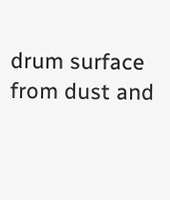drum surface from dust and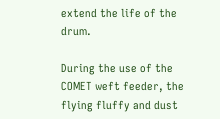extend the life of the drum.

During the use of the COMET weft feeder, the flying fluffy and dust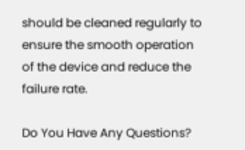should be cleaned regularly to ensure the smooth operation of the device and reduce the failure rate.

Do You Have Any Questions?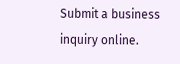Submit a business inquiry online.